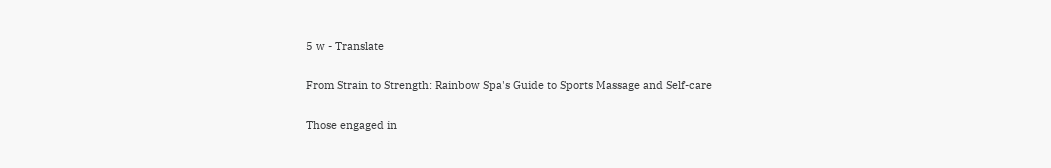5 w - Translate

From Strain to Strength: Rainbow Spa's Guide to Sports Massage and Self-care

Those engaged in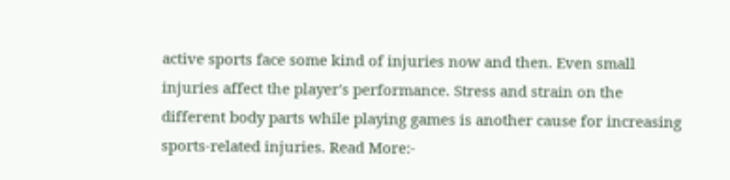active sports face some kind of injuries now and then. Even small injuries affect the player's performance. Stress and strain on the different body parts while playing games is another cause for increasing sports-related injuries. Read More:-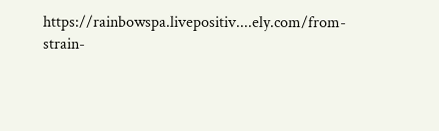https://rainbowspa.livepositiv....ely.com/from-strain-